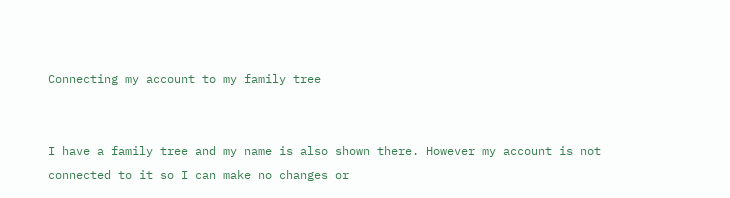Connecting my account to my family tree


I have a family tree and my name is also shown there. However my account is not connected to it so I can make no changes or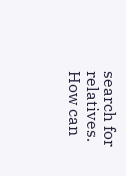search for relatives. How can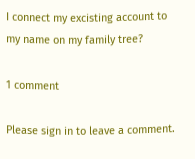I connect my excisting account to my name on my family tree?

1 comment

Please sign in to leave a comment.